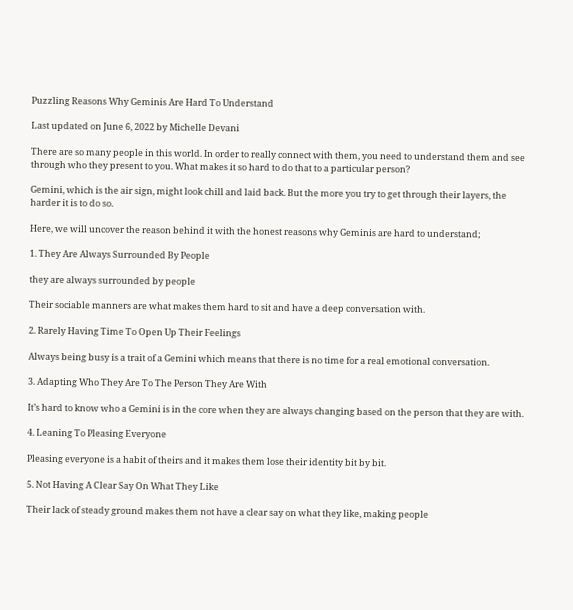Puzzling Reasons Why Geminis Are Hard To Understand

Last updated on June 6, 2022 by Michelle Devani

There are so many people in this world. In order to really connect with them, you need to understand them and see through who they present to you. What makes it so hard to do that to a particular person?

Gemini, which is the air sign, might look chill and laid back. But the more you try to get through their layers, the harder it is to do so.

Here, we will uncover the reason behind it with the honest reasons why Geminis are hard to understand;

1. They Are Always Surrounded By People

they are always surrounded by people

Their sociable manners are what makes them hard to sit and have a deep conversation with.

2. Rarely Having Time To Open Up Their Feelings

Always being busy is a trait of a Gemini which means that there is no time for a real emotional conversation.

3. Adapting Who They Are To The Person They Are With

It’s hard to know who a Gemini is in the core when they are always changing based on the person that they are with.

4. Leaning To Pleasing Everyone

Pleasing everyone is a habit of theirs and it makes them lose their identity bit by bit.

5. Not Having A Clear Say On What They Like

Their lack of steady ground makes them not have a clear say on what they like, making people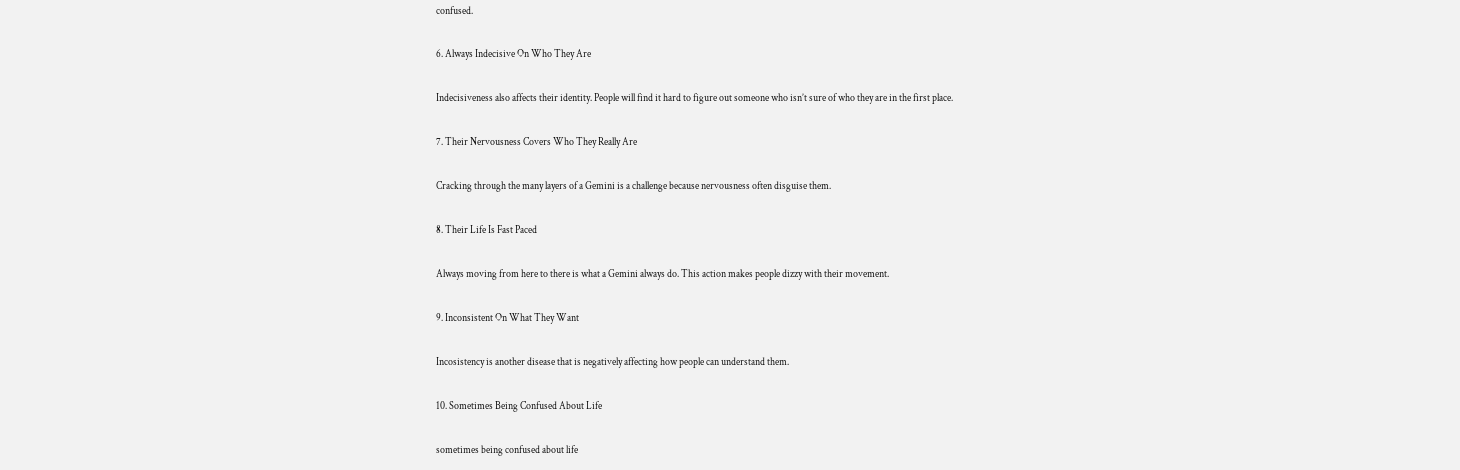confused.

6. Always Indecisive On Who They Are

Indecisiveness also affects their identity. People will find it hard to figure out someone who isn’t sure of who they are in the first place.

7. Their Nervousness Covers Who They Really Are

Cracking through the many layers of a Gemini is a challenge because nervousness often disguise them.

8. Their Life Is Fast Paced

Always moving from here to there is what a Gemini always do. This action makes people dizzy with their movement.

9. Inconsistent On What They Want

Incosistency is another disease that is negatively affecting how people can understand them.

10. Sometimes Being Confused About Life

sometimes being confused about life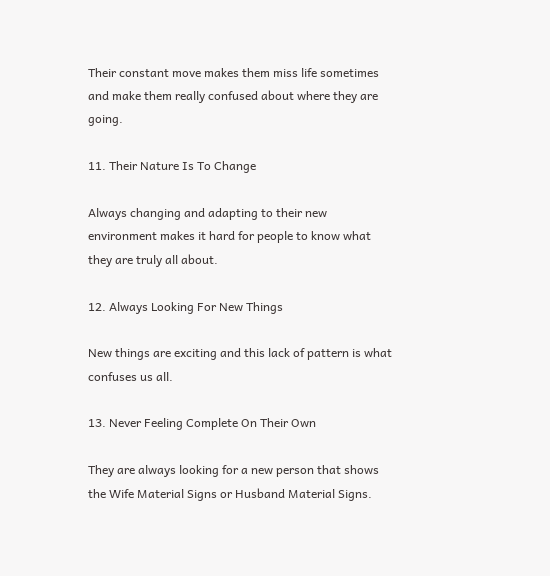Their constant move makes them miss life sometimes and make them really confused about where they are going.

11. Their Nature Is To Change

Always changing and adapting to their new environment makes it hard for people to know what they are truly all about.

12. Always Looking For New Things

New things are exciting and this lack of pattern is what confuses us all.

13. Never Feeling Complete On Their Own

They are always looking for a new person that shows the Wife Material Signs or Husband Material Signs.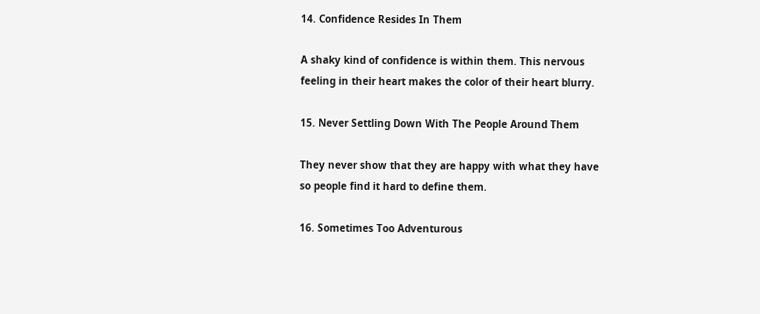14. Confidence Resides In Them

A shaky kind of confidence is within them. This nervous feeling in their heart makes the color of their heart blurry.

15. Never Settling Down With The People Around Them

They never show that they are happy with what they have so people find it hard to define them.

16. Sometimes Too Adventurous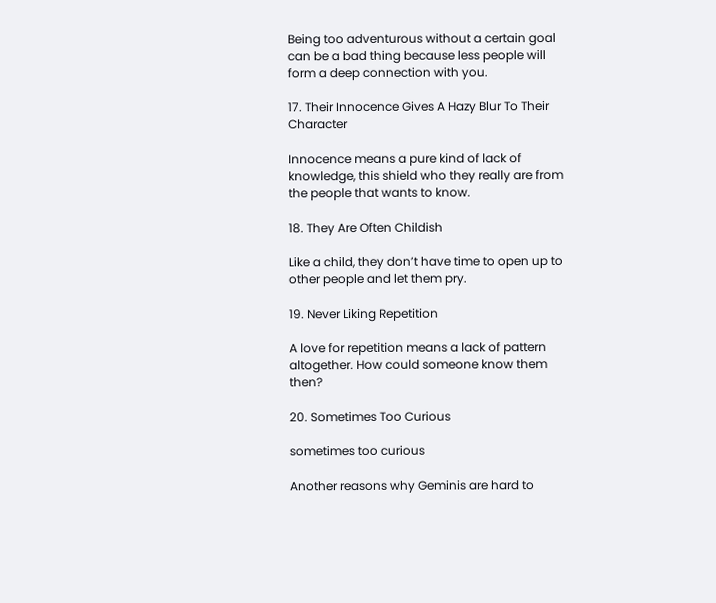Being too adventurous without a certain goal can be a bad thing because less people will form a deep connection with you.

17. Their Innocence Gives A Hazy Blur To Their Character

Innocence means a pure kind of lack of knowledge, this shield who they really are from the people that wants to know.

18. They Are Often Childish

Like a child, they don’t have time to open up to other people and let them pry.

19. Never Liking Repetition

A love for repetition means a lack of pattern altogether. How could someone know them then?

20. Sometimes Too Curious

sometimes too curious

Another reasons why Geminis are hard to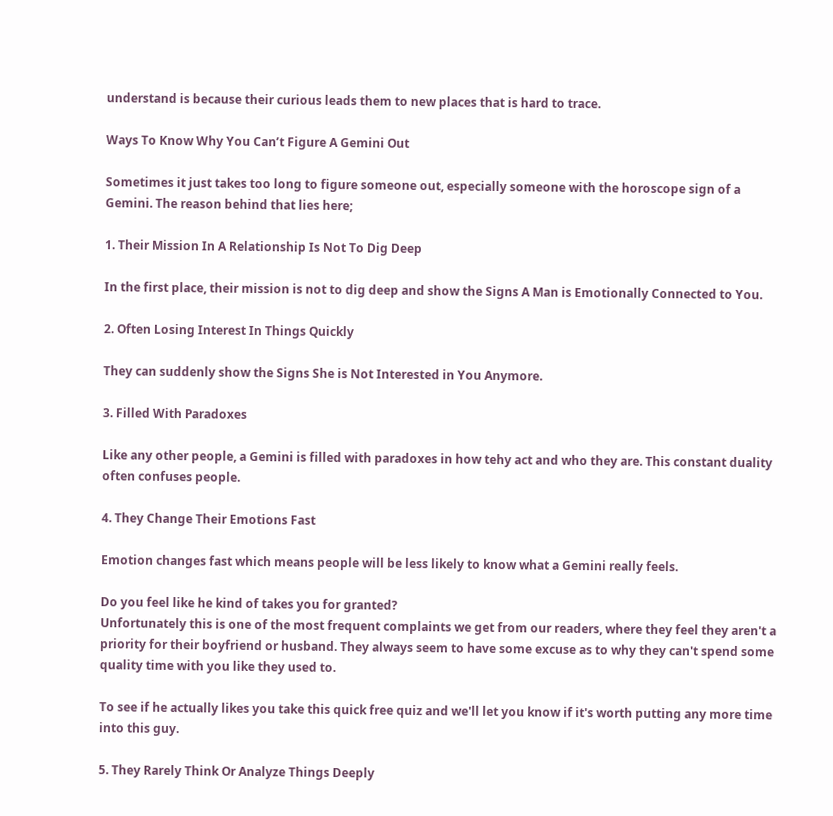understand is because their curious leads them to new places that is hard to trace.

Ways To Know Why You Can’t Figure A Gemini Out

Sometimes it just takes too long to figure someone out, especially someone with the horoscope sign of a Gemini. The reason behind that lies here;

1. Their Mission In A Relationship Is Not To Dig Deep

In the first place, their mission is not to dig deep and show the Signs A Man is Emotionally Connected to You.

2. Often Losing Interest In Things Quickly

They can suddenly show the Signs She is Not Interested in You Anymore.

3. Filled With Paradoxes

Like any other people, a Gemini is filled with paradoxes in how tehy act and who they are. This constant duality often confuses people.

4. They Change Their Emotions Fast

Emotion changes fast which means people will be less likely to know what a Gemini really feels.

Do you feel like he kind of takes you for granted?
Unfortunately this is one of the most frequent complaints we get from our readers, where they feel they aren't a priority for their boyfriend or husband. They always seem to have some excuse as to why they can't spend some quality time with you like they used to.

To see if he actually likes you take this quick free quiz and we'll let you know if it's worth putting any more time into this guy.

5. They Rarely Think Or Analyze Things Deeply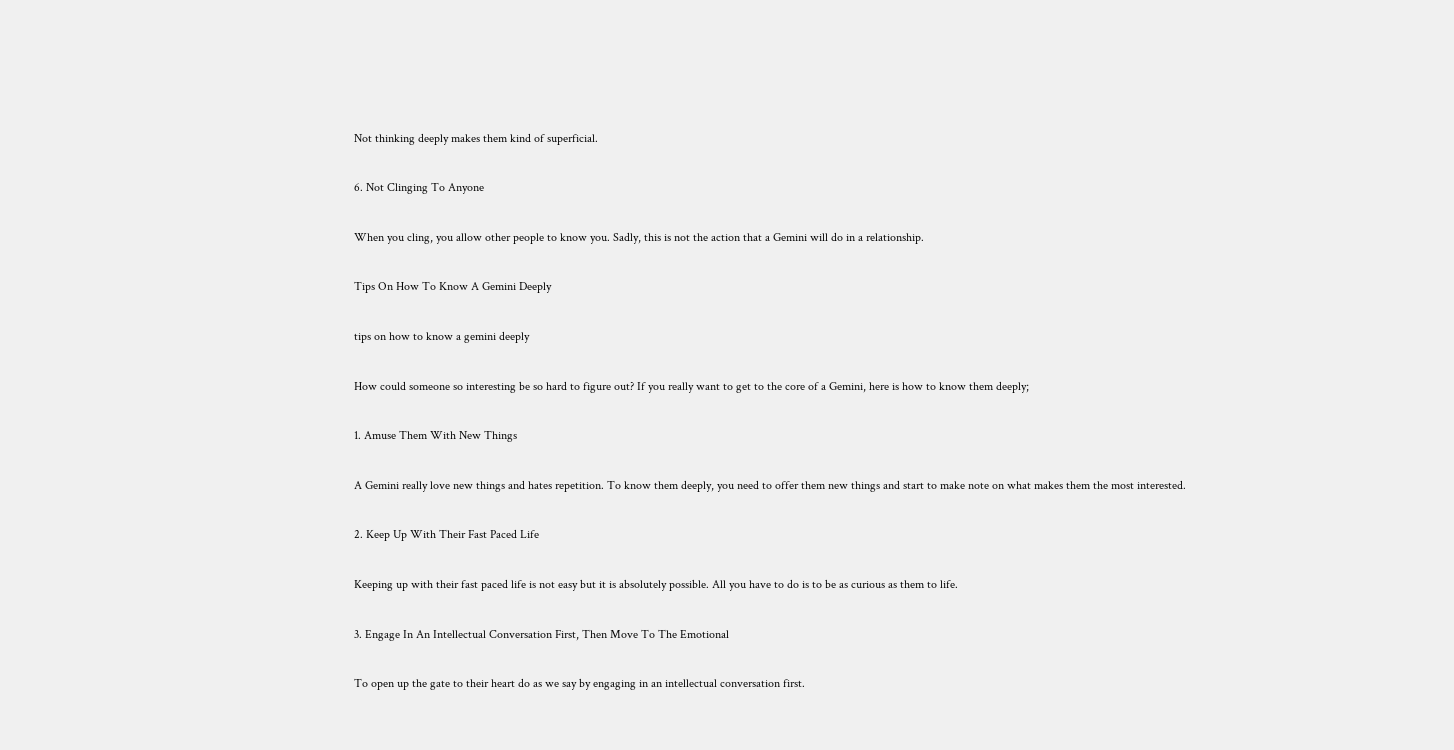Not thinking deeply makes them kind of superficial.

6. Not Clinging To Anyone

When you cling, you allow other people to know you. Sadly, this is not the action that a Gemini will do in a relationship.

Tips On How To Know A Gemini Deeply

tips on how to know a gemini deeply

How could someone so interesting be so hard to figure out? If you really want to get to the core of a Gemini, here is how to know them deeply;

1. Amuse Them With New Things

A Gemini really love new things and hates repetition. To know them deeply, you need to offer them new things and start to make note on what makes them the most interested.

2. Keep Up With Their Fast Paced Life

Keeping up with their fast paced life is not easy but it is absolutely possible. All you have to do is to be as curious as them to life.

3. Engage In An Intellectual Conversation First, Then Move To The Emotional

To open up the gate to their heart do as we say by engaging in an intellectual conversation first.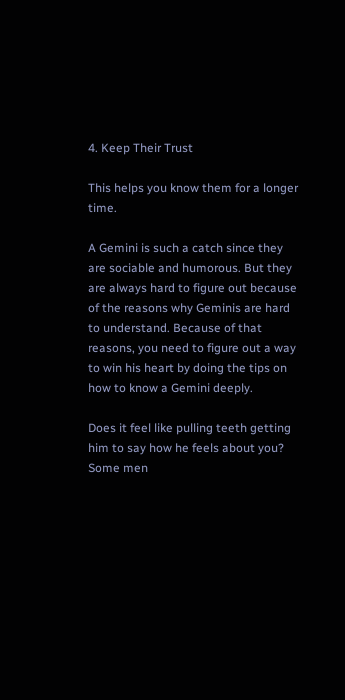4. Keep Their Trust

This helps you know them for a longer time.

A Gemini is such a catch since they are sociable and humorous. But they are always hard to figure out because of the reasons why Geminis are hard to understand. Because of that reasons, you need to figure out a way to win his heart by doing the tips on how to know a Gemini deeply.

Does it feel like pulling teeth getting him to say how he feels about you?
Some men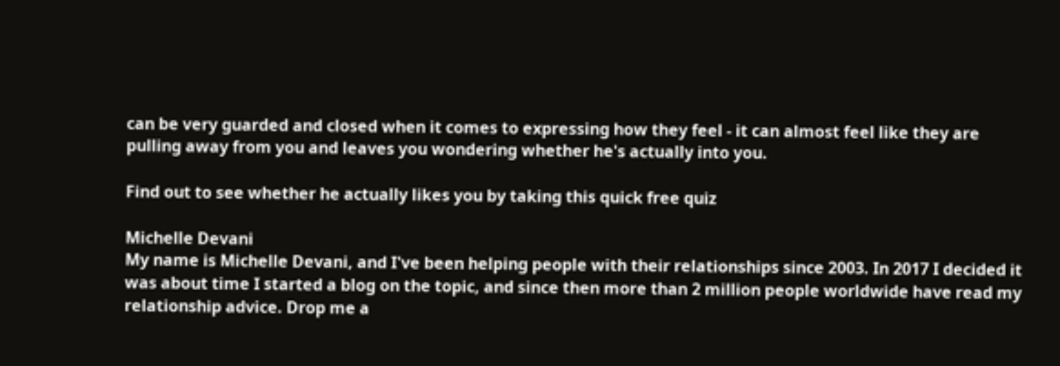can be very guarded and closed when it comes to expressing how they feel - it can almost feel like they are pulling away from you and leaves you wondering whether he's actually into you.

Find out to see whether he actually likes you by taking this quick free quiz

Michelle Devani
My name is Michelle Devani, and I've been helping people with their relationships since 2003. In 2017 I decided it was about time I started a blog on the topic, and since then more than 2 million people worldwide have read my relationship advice. Drop me a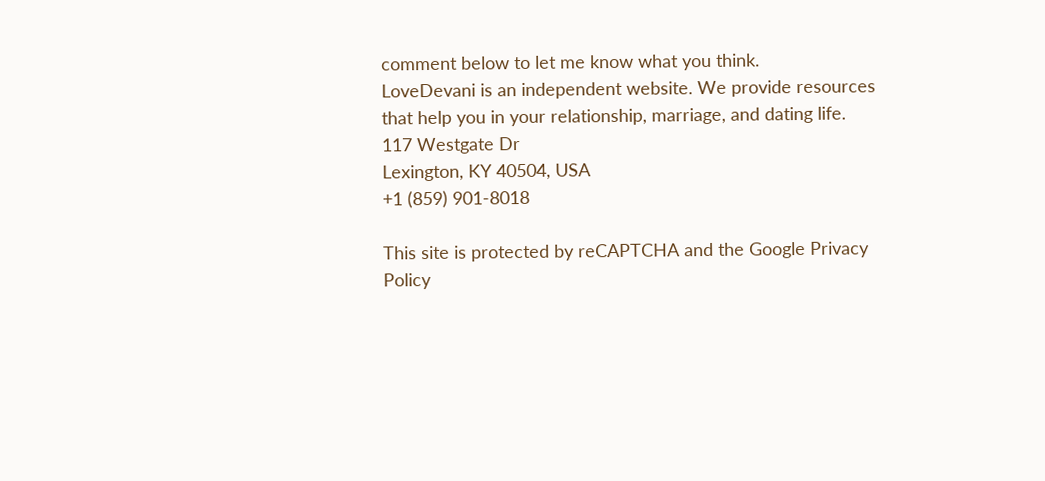comment below to let me know what you think.
LoveDevani is an independent website. We provide resources that help you in your relationship, marriage, and dating life.
117 Westgate Dr
Lexington, KY 40504, USA
+1 (859) 901-8018

This site is protected by reCAPTCHA and the Google Privacy Policy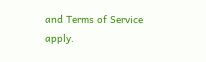and Terms of Service apply.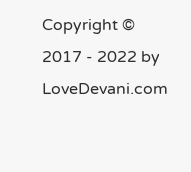Copyright © 2017 - 2022 by LoveDevani.com